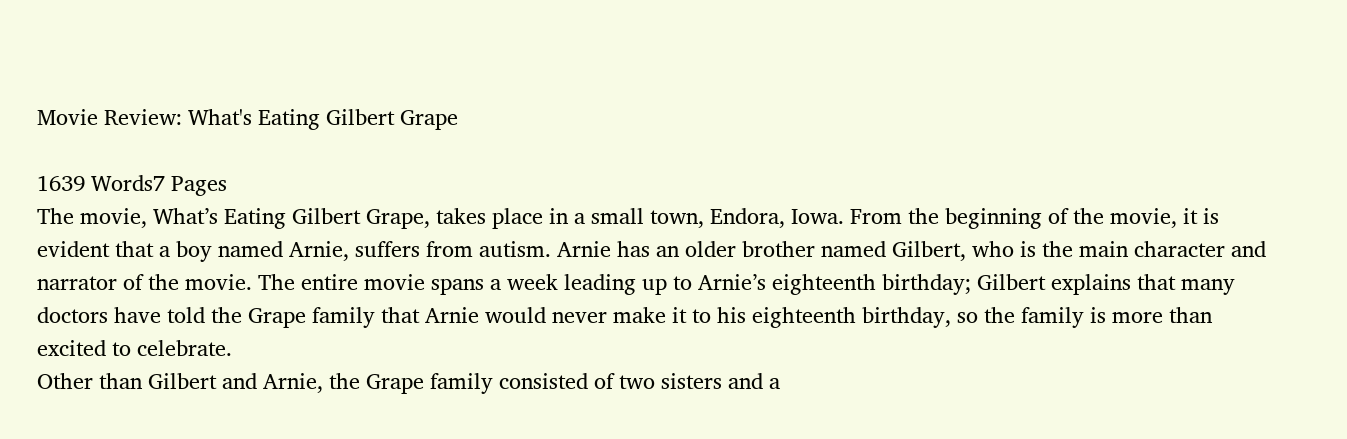Movie Review: What's Eating Gilbert Grape

1639 Words7 Pages
The movie, What’s Eating Gilbert Grape, takes place in a small town, Endora, Iowa. From the beginning of the movie, it is evident that a boy named Arnie, suffers from autism. Arnie has an older brother named Gilbert, who is the main character and narrator of the movie. The entire movie spans a week leading up to Arnie’s eighteenth birthday; Gilbert explains that many doctors have told the Grape family that Arnie would never make it to his eighteenth birthday, so the family is more than excited to celebrate.
Other than Gilbert and Arnie, the Grape family consisted of two sisters and a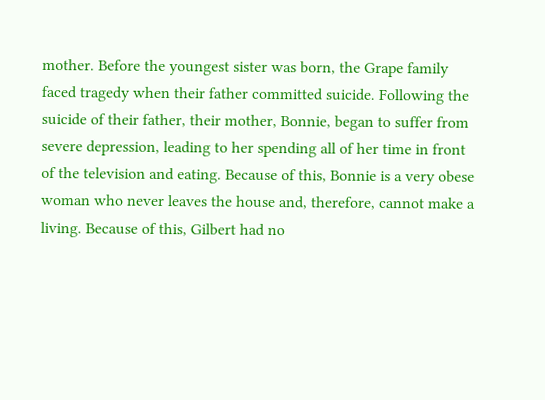mother. Before the youngest sister was born, the Grape family faced tragedy when their father committed suicide. Following the suicide of their father, their mother, Bonnie, began to suffer from severe depression, leading to her spending all of her time in front of the television and eating. Because of this, Bonnie is a very obese woman who never leaves the house and, therefore, cannot make a living. Because of this, Gilbert had no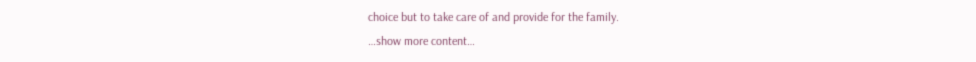choice but to take care of and provide for the family.
…show more content…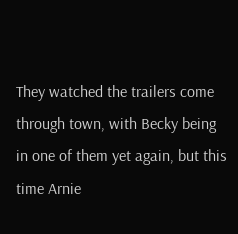They watched the trailers come through town, with Becky being in one of them yet again, but this time Arnie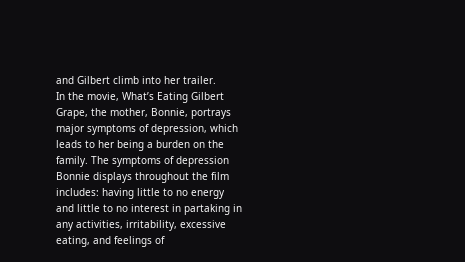and Gilbert climb into her trailer.
In the movie, What’s Eating Gilbert Grape, the mother, Bonnie, portrays major symptoms of depression, which leads to her being a burden on the family. The symptoms of depression Bonnie displays throughout the film includes: having little to no energy and little to no interest in partaking in any activities, irritability, excessive eating, and feelings of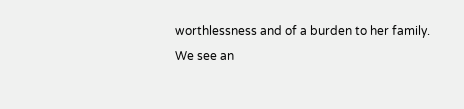worthlessness and of a burden to her family.
We see an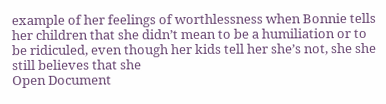example of her feelings of worthlessness when Bonnie tells her children that she didn’t mean to be a humiliation or to be ridiculed, even though her kids tell her she’s not, she she still believes that she
Open Document